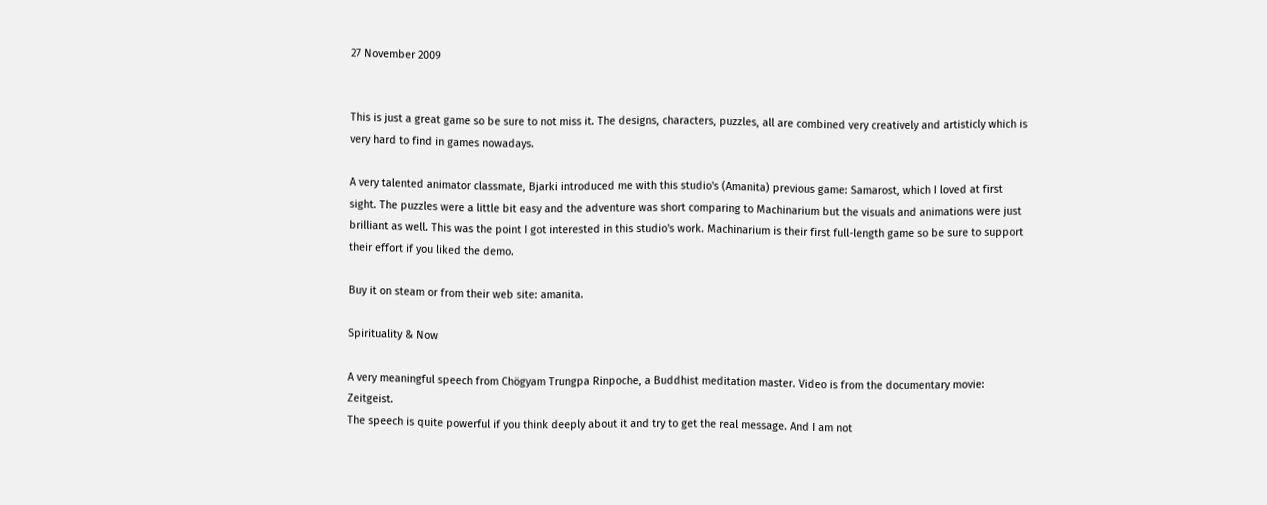27 November 2009


This is just a great game so be sure to not miss it. The designs, characters, puzzles, all are combined very creatively and artisticly which is very hard to find in games nowadays.

A very talented animator classmate, Bjarki introduced me with this studio's (Amanita) previous game: Samarost, which I loved at first sight. The puzzles were a little bit easy and the adventure was short comparing to Machinarium but the visuals and animations were just brilliant as well. This was the point I got interested in this studio's work. Machinarium is their first full-length game so be sure to support their effort if you liked the demo.

Buy it on steam or from their web site: amanita.

Spirituality & Now

A very meaningful speech from Chögyam Trungpa Rinpoche, a Buddhist meditation master. Video is from the documentary movie: Zeitgeist.
The speech is quite powerful if you think deeply about it and try to get the real message. And I am not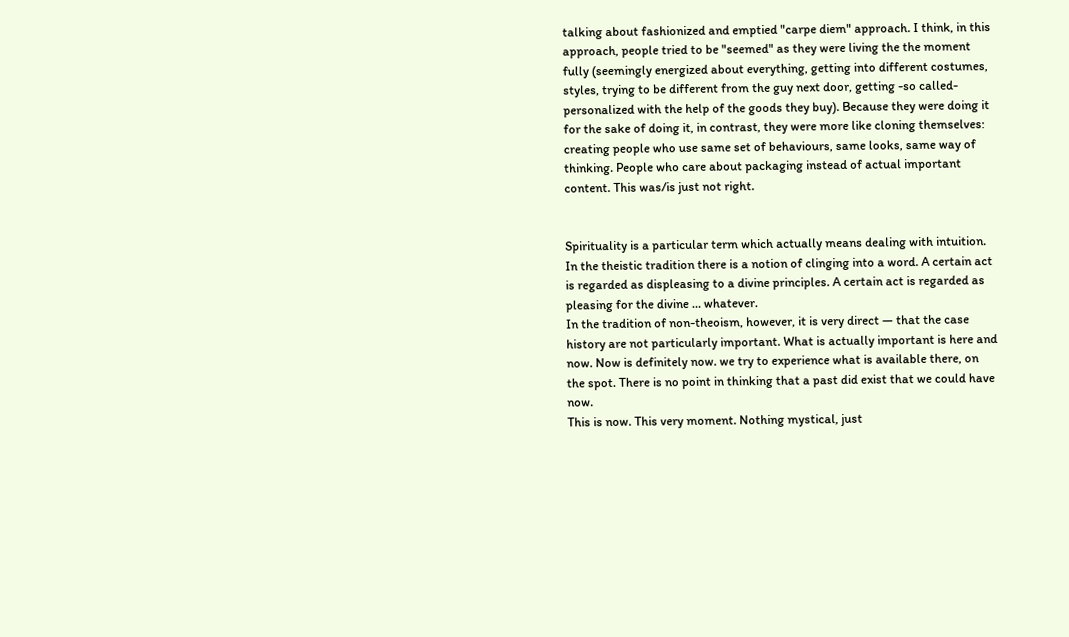talking about fashionized and emptied "carpe diem" approach. I think, in this approach, people tried to be "seemed" as they were living the the moment fully (seemingly energized about everything, getting into different costumes, styles, trying to be different from the guy next door, getting -so called- personalized with the help of the goods they buy). Because they were doing it for the sake of doing it, in contrast, they were more like cloning themselves: creating people who use same set of behaviours, same looks, same way of thinking. People who care about packaging instead of actual important content. This was/is just not right.


Spirituality is a particular term which actually means dealing with intuition.
In the theistic tradition there is a notion of clinging into a word. A certain act is regarded as displeasing to a divine principles. A certain act is regarded as pleasing for the divine … whatever.
In the tradition of non-theoism, however, it is very direct — that the case history are not particularly important. What is actually important is here and now. Now is definitely now. we try to experience what is available there, on the spot. There is no point in thinking that a past did exist that we could have now.
This is now. This very moment. Nothing mystical, just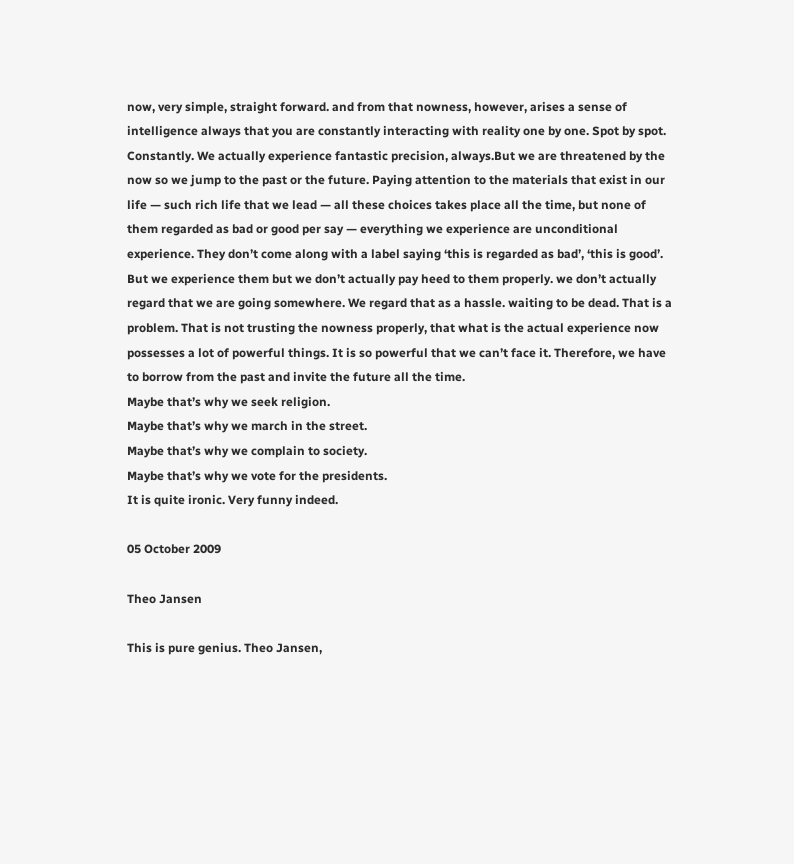now, very simple, straight forward. and from that nowness, however, arises a sense of intelligence always that you are constantly interacting with reality one by one. Spot by spot. Constantly. We actually experience fantastic precision, always.But we are threatened by the now so we jump to the past or the future. Paying attention to the materials that exist in our life — such rich life that we lead — all these choices takes place all the time, but none of them regarded as bad or good per say — everything we experience are unconditional experience. They don’t come along with a label saying ‘this is regarded as bad’, ‘this is good’. But we experience them but we don’t actually pay heed to them properly. we don’t actually regard that we are going somewhere. We regard that as a hassle. waiting to be dead. That is a problem. That is not trusting the nowness properly, that what is the actual experience now possesses a lot of powerful things. It is so powerful that we can’t face it. Therefore, we have to borrow from the past and invite the future all the time.
Maybe that’s why we seek religion.
Maybe that’s why we march in the street.
Maybe that’s why we complain to society.
Maybe that’s why we vote for the presidents.
It is quite ironic. Very funny indeed.

05 October 2009

Theo Jansen

This is pure genius. Theo Jansen,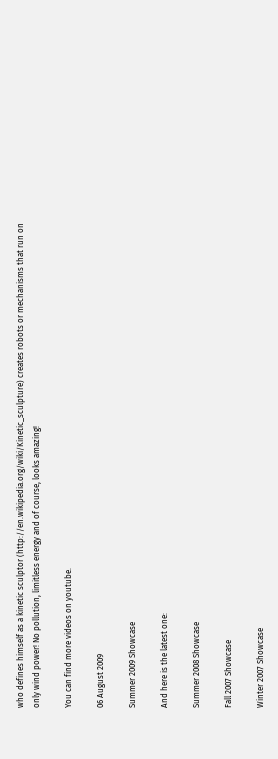who defines himself as a kinetic sculptor (http://en.wikipedia.org/wiki/Kinetic_sculpture) creates robots or mechanisms that run on only wind power! No pollution, limitless energy and of course, looks amazing!

You can find more videos on youtube.

06 August 2009

Summer 2009 Showcase

And here is the latest one:

Summer 2008 Showcase

Fall 2007 Showcase

Winter 2007 Showcase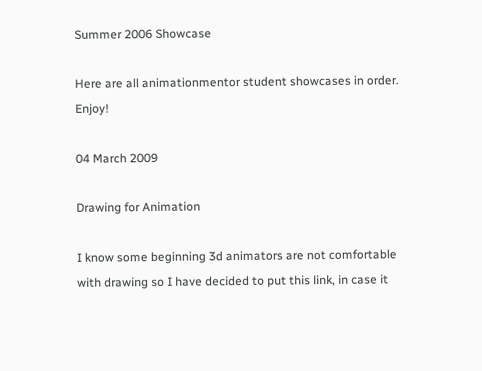Summer 2006 Showcase

Here are all animationmentor student showcases in order. Enjoy!

04 March 2009

Drawing for Animation

I know some beginning 3d animators are not comfortable with drawing so I have decided to put this link, in case it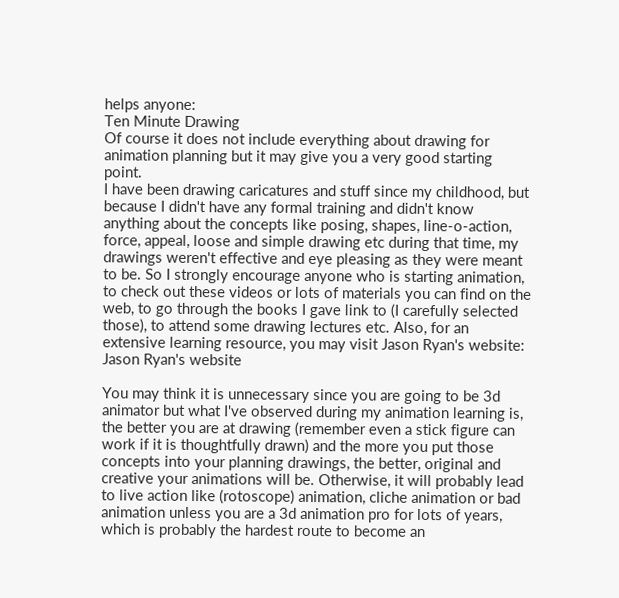helps anyone:
Ten Minute Drawing
Of course it does not include everything about drawing for animation planning but it may give you a very good starting point.
I have been drawing caricatures and stuff since my childhood, but because I didn't have any formal training and didn't know anything about the concepts like posing, shapes, line-o-action, force, appeal, loose and simple drawing etc during that time, my drawings weren't effective and eye pleasing as they were meant to be. So I strongly encourage anyone who is starting animation, to check out these videos or lots of materials you can find on the web, to go through the books I gave link to (I carefully selected those), to attend some drawing lectures etc. Also, for an extensive learning resource, you may visit Jason Ryan's website:
Jason Ryan's website

You may think it is unnecessary since you are going to be 3d animator but what I've observed during my animation learning is, the better you are at drawing (remember even a stick figure can work if it is thoughtfully drawn) and the more you put those concepts into your planning drawings, the better, original and creative your animations will be. Otherwise, it will probably lead to live action like (rotoscope) animation, cliche animation or bad animation unless you are a 3d animation pro for lots of years, which is probably the hardest route to become an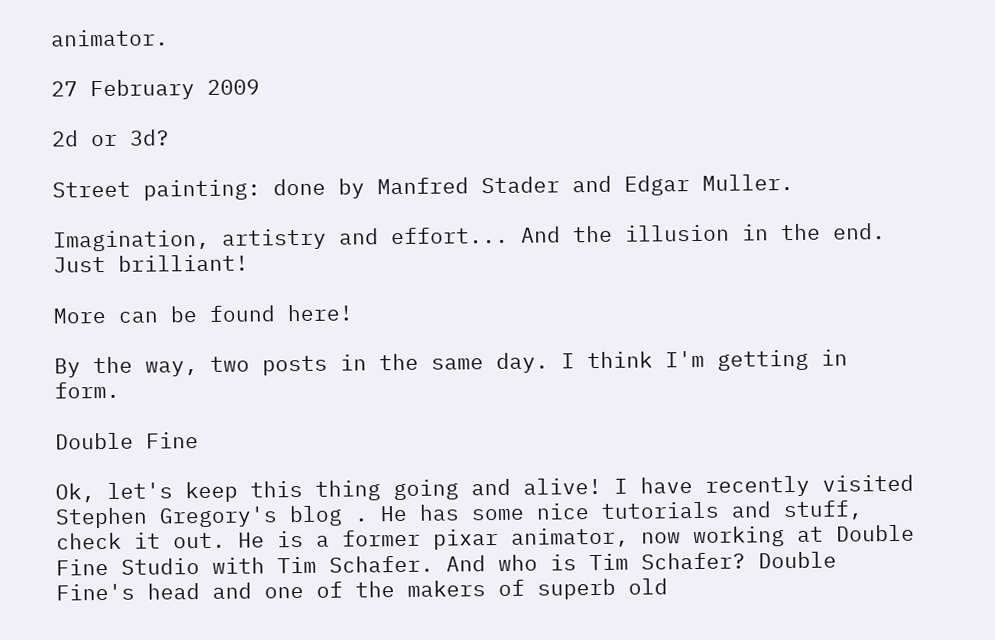animator.

27 February 2009

2d or 3d?

Street painting: done by Manfred Stader and Edgar Muller.

Imagination, artistry and effort... And the illusion in the end. Just brilliant!

More can be found here!

By the way, two posts in the same day. I think I'm getting in form.

Double Fine

Ok, let's keep this thing going and alive! I have recently visited Stephen Gregory's blog . He has some nice tutorials and stuff, check it out. He is a former pixar animator, now working at Double Fine Studio with Tim Schafer. And who is Tim Schafer? Double Fine's head and one of the makers of superb old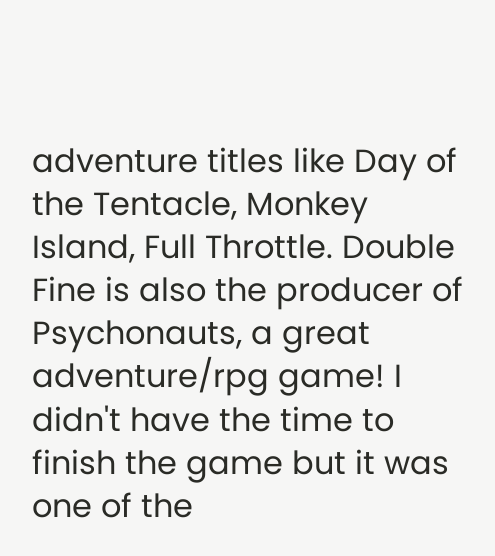adventure titles like Day of the Tentacle, Monkey Island, Full Throttle. Double Fine is also the producer of Psychonauts, a great adventure/rpg game! I didn't have the time to finish the game but it was one of the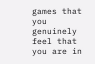games that you genuinely feel that you are in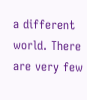a different world. There are very few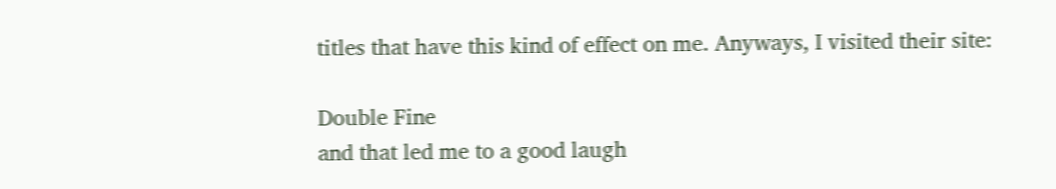titles that have this kind of effect on me. Anyways, I visited their site:

Double Fine
and that led me to a good laugh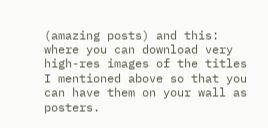(amazing posts) and this:
where you can download very high-res images of the titles I mentioned above so that you can have them on your wall as posters.